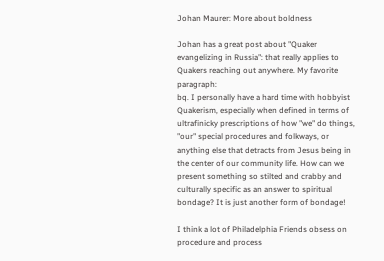Johan Maurer: More about boldness

Johan has a great post about "Quaker evangelizing in Russia": that really applies to Quakers reaching out anywhere. My favorite paragraph:
bq. I personally have a hard time with hobbyist Quakerism, especially when defined in terms of ultrafinicky prescriptions of how "we" do things, "our" special procedures and folkways, or anything else that detracts from Jesus being in the center of our community life. How can we present something so stilted and crabby and culturally specific as an answer to spiritual bondage? It is just another form of bondage!

I think a lot of Philadelphia Friends obsess on procedure and process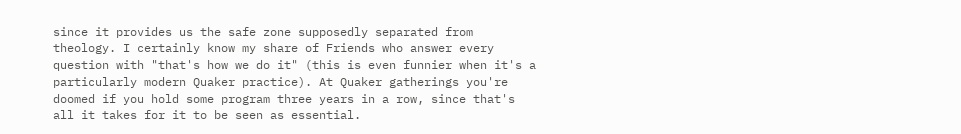since it provides us the safe zone supposedly separated from theology. I certainly know my share of Friends who answer every question with "that's how we do it" (this is even funnier when it's a particularly modern Quaker practice). At Quaker gatherings you're doomed if you hold some program three years in a row, since that's all it takes for it to be seen as essential.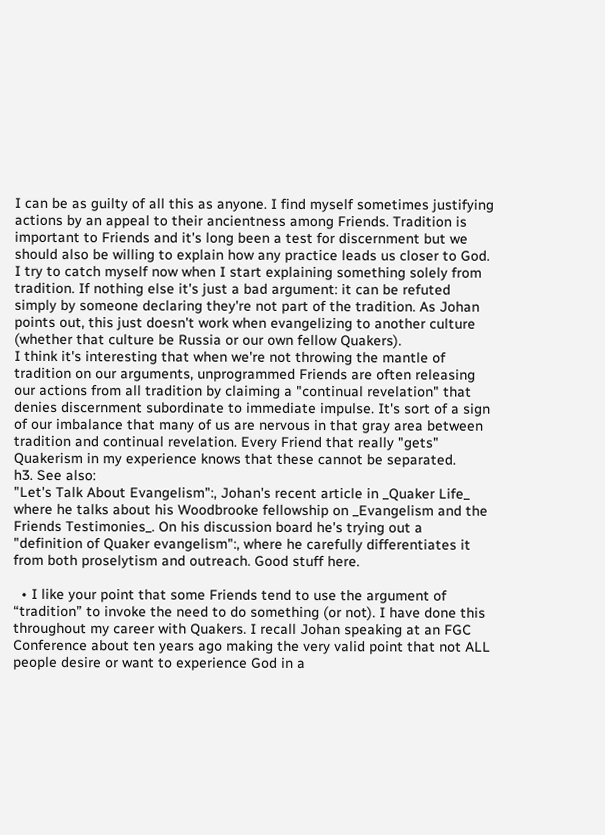I can be as guilty of all this as anyone. I find myself sometimes justifying actions by an appeal to their ancientness among Friends. Tradition is important to Friends and it's long been a test for discernment but we should also be willing to explain how any practice leads us closer to God. I try to catch myself now when I start explaining something solely from tradition. If nothing else it's just a bad argument: it can be refuted simply by someone declaring they're not part of the tradition. As Johan points out, this just doesn't work when evangelizing to another culture (whether that culture be Russia or our own fellow Quakers).
I think it's interesting that when we're not throwing the mantle of tradition on our arguments, unprogrammed Friends are often releasing our actions from all tradition by claiming a "continual revelation" that denies discernment subordinate to immediate impulse. It's sort of a sign of our imbalance that many of us are nervous in that gray area between tradition and continual revelation. Every Friend that really "gets" Quakerism in my experience knows that these cannot be separated.
h3. See also:
"Let's Talk About Evangelism":, Johan's recent article in _Quaker Life_ where he talks about his Woodbrooke fellowship on _Evangelism and the Friends Testimonies_. On his discussion board he's trying out a "definition of Quaker evangelism":, where he carefully differentiates it from both proselytism and outreach. Good stuff here.

  • I like your point that some Friends tend to use the argument of “tradition” to invoke the need to do something (or not). I have done this throughout my career with Quakers. I recall Johan speaking at an FGC Conference about ten years ago making the very valid point that not ALL people desire or want to experience God in a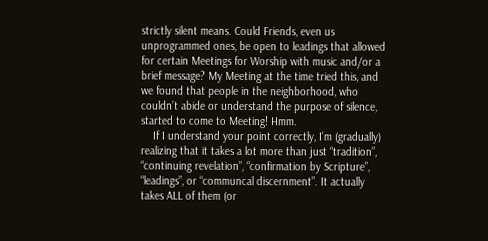strictly silent means. Could Friends, even us unprogrammed ones, be open to leadings that allowed for certain Meetings for Worship with music and/or a brief message? My Meeting at the time tried this, and we found that people in the neighborhood, who couldn’t abide or understand the purpose of silence, started to come to Meeting! Hmm.
    If I understand your point correctly, I’m (gradually) realizing that it takes a lot more than just “tradition”, “continuing revelation”, “confirmation by Scripture”, “leadings”, or “communcal discernment”. It actually takes ALL of them (or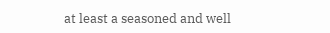at least a seasoned and well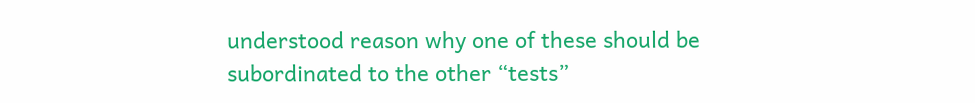understood reason why one of these should be subordinated to the other “tests”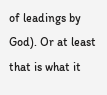of leadings by God). Or at least that is what it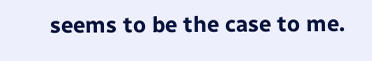seems to be the case to me.